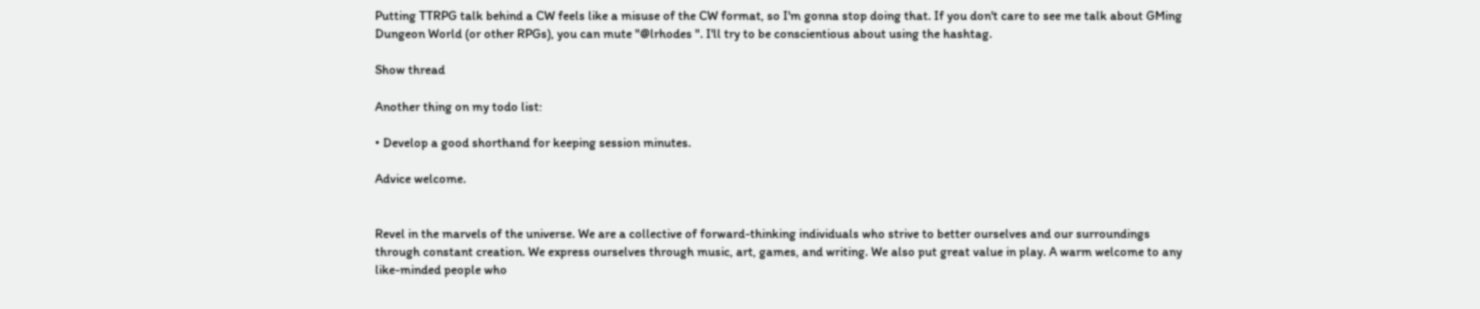Putting TTRPG talk behind a CW feels like a misuse of the CW format, so I'm gonna stop doing that. If you don't care to see me talk about GMing Dungeon World (or other RPGs), you can mute "@lrhodes ". I'll try to be conscientious about using the hashtag.

Show thread

Another thing on my todo list:

• Develop a good shorthand for keeping session minutes.

Advice welcome.


Revel in the marvels of the universe. We are a collective of forward-thinking individuals who strive to better ourselves and our surroundings through constant creation. We express ourselves through music, art, games, and writing. We also put great value in play. A warm welcome to any like-minded people who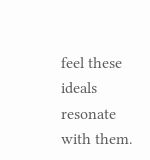feel these ideals resonate with them.